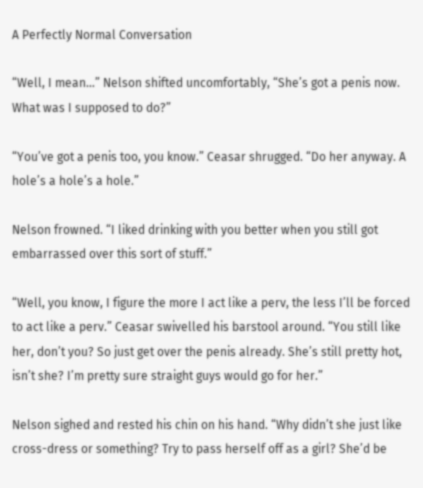A Perfectly Normal Conversation

“Well, I mean…” Nelson shifted uncomfortably, “She’s got a penis now. What was I supposed to do?”

“You’ve got a penis too, you know.” Ceasar shrugged. “Do her anyway. A hole’s a hole’s a hole.”

Nelson frowned. “I liked drinking with you better when you still got embarrassed over this sort of stuff.”

“Well, you know, I figure the more I act like a perv, the less I’ll be forced to act like a perv.” Ceasar swivelled his barstool around. “You still like her, don’t you? So just get over the penis already. She’s still pretty hot, isn’t she? I’m pretty sure straight guys would go for her.”

Nelson sighed and rested his chin on his hand. “Why didn’t she just like cross-dress or something? Try to pass herself off as a girl? She’d be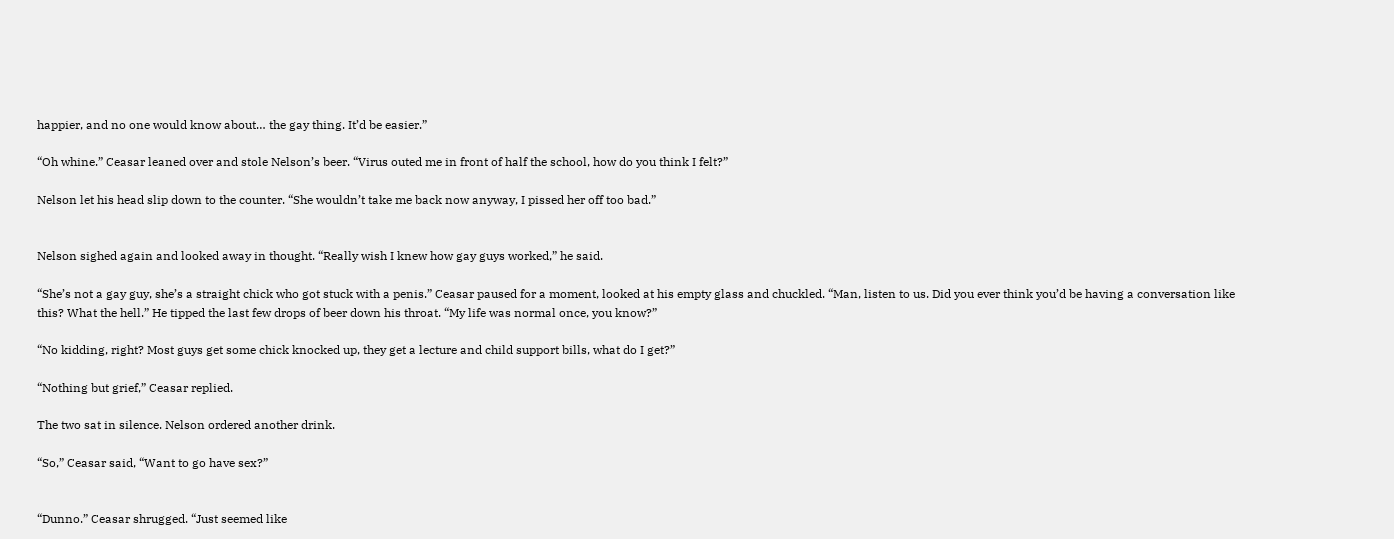happier, and no one would know about… the gay thing. It’d be easier.”

“Oh whine.” Ceasar leaned over and stole Nelson’s beer. “Virus outed me in front of half the school, how do you think I felt?”

Nelson let his head slip down to the counter. “She wouldn’t take me back now anyway, I pissed her off too bad.”


Nelson sighed again and looked away in thought. “Really wish I knew how gay guys worked,” he said.

“She’s not a gay guy, she’s a straight chick who got stuck with a penis.” Ceasar paused for a moment, looked at his empty glass and chuckled. “Man, listen to us. Did you ever think you’d be having a conversation like this? What the hell.” He tipped the last few drops of beer down his throat. “My life was normal once, you know?”

“No kidding, right? Most guys get some chick knocked up, they get a lecture and child support bills, what do I get?”

“Nothing but grief,” Ceasar replied.

The two sat in silence. Nelson ordered another drink.

“So,” Ceasar said, “Want to go have sex?”


“Dunno.” Ceasar shrugged. “Just seemed like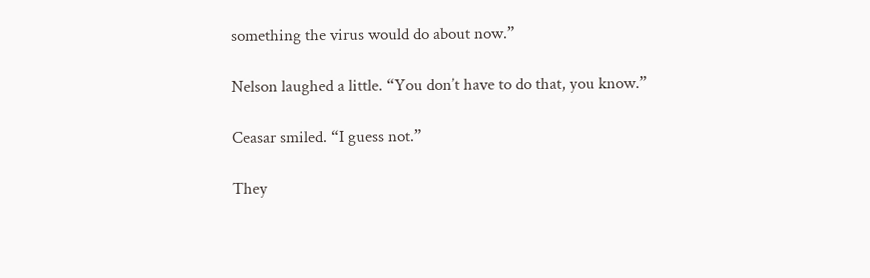something the virus would do about now.”

Nelson laughed a little. “You don’t have to do that, you know.”

Ceasar smiled. “I guess not.”

They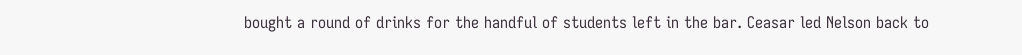bought a round of drinks for the handful of students left in the bar. Ceasar led Nelson back to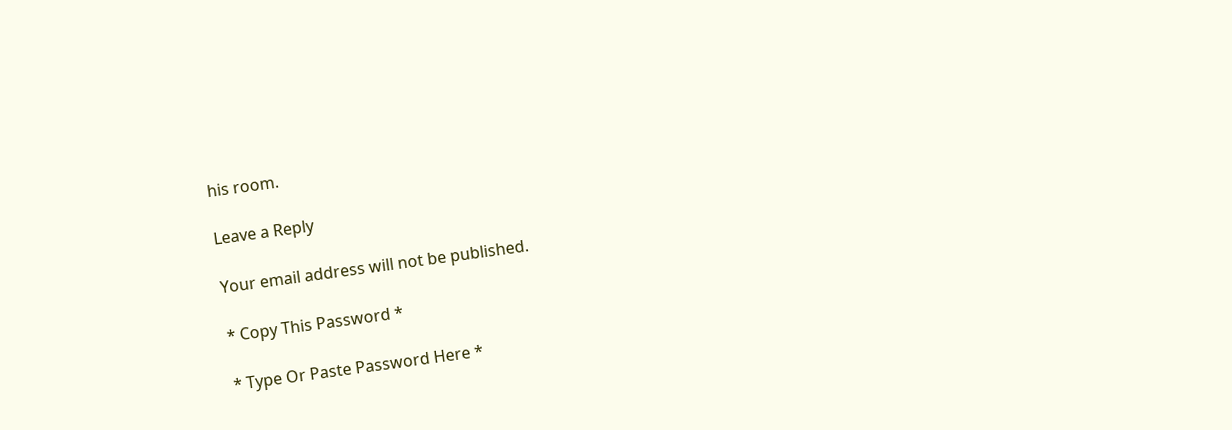his room.

Leave a Reply

Your email address will not be published.

* Copy This Password *

* Type Or Paste Password Here *